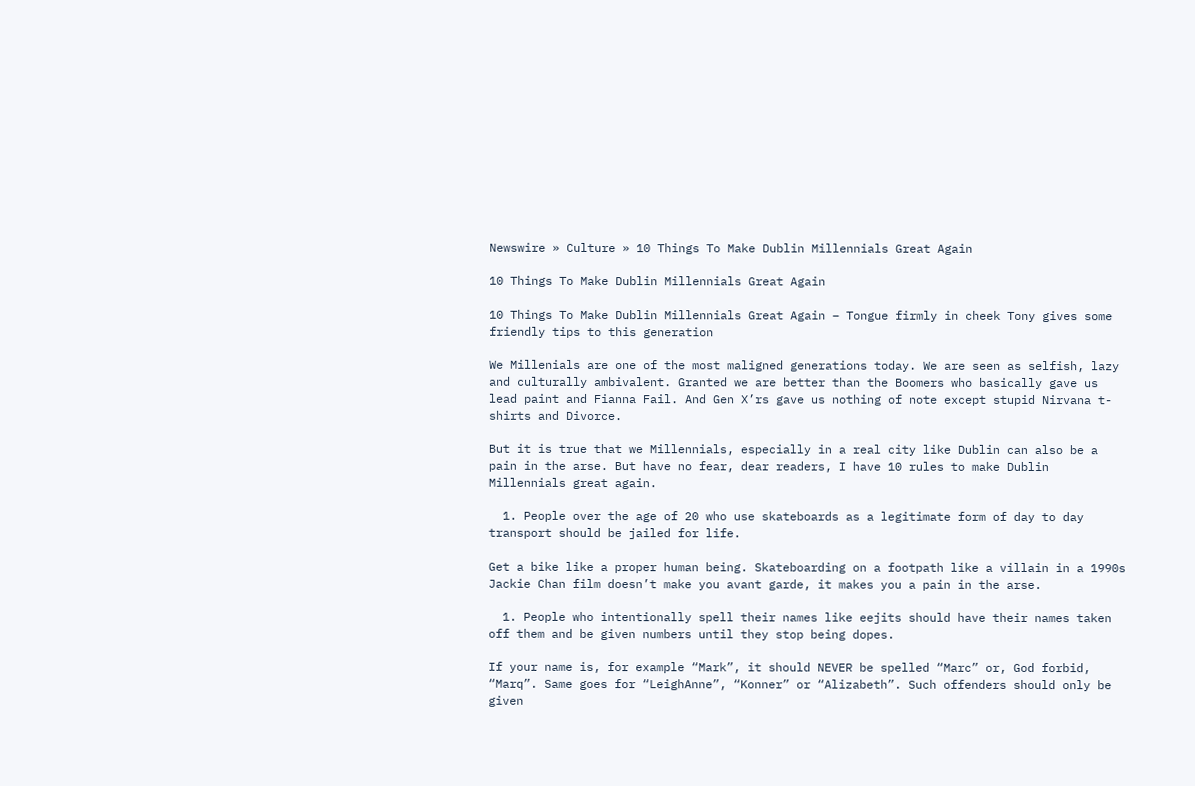Newswire » Culture » 10 Things To Make Dublin Millennials Great Again

10 Things To Make Dublin Millennials Great Again

10 Things To Make Dublin Millennials Great Again – Tongue firmly in cheek Tony gives some friendly tips to this generation

We Millenials are one of the most maligned generations today. We are seen as selfish, lazy and culturally ambivalent. Granted we are better than the Boomers who basically gave us lead paint and Fianna Fail. And Gen X’rs gave us nothing of note except stupid Nirvana t-shirts and Divorce.

But it is true that we Millennials, especially in a real city like Dublin can also be a pain in the arse. But have no fear, dear readers, I have 10 rules to make Dublin Millennials great again.

  1. People over the age of 20 who use skateboards as a legitimate form of day to day transport should be jailed for life.

Get a bike like a proper human being. Skateboarding on a footpath like a villain in a 1990s Jackie Chan film doesn’t make you avant garde, it makes you a pain in the arse.

  1. People who intentionally spell their names like eejits should have their names taken off them and be given numbers until they stop being dopes.

If your name is, for example “Mark”, it should NEVER be spelled “Marc” or, God forbid, “Marq”. Same goes for “LeighAnne”, “Konner” or “Alizabeth”. Such offenders should only be given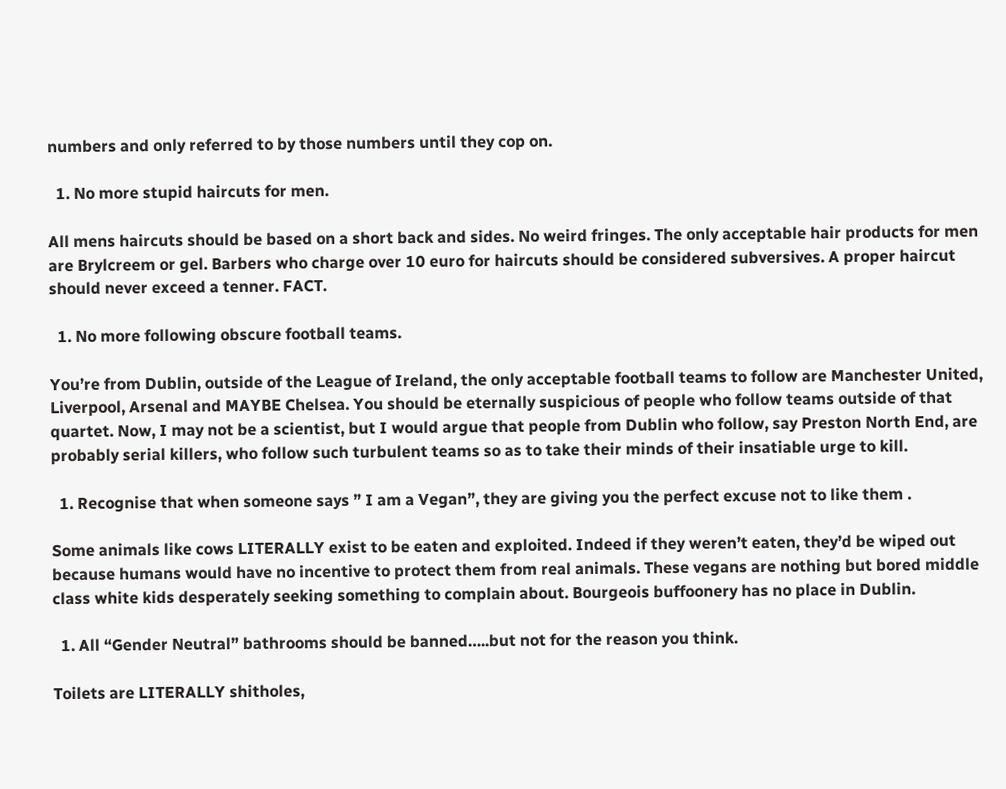numbers and only referred to by those numbers until they cop on.

  1. No more stupid haircuts for men.

All mens haircuts should be based on a short back and sides. No weird fringes. The only acceptable hair products for men are Brylcreem or gel. Barbers who charge over 10 euro for haircuts should be considered subversives. A proper haircut should never exceed a tenner. FACT.

  1. No more following obscure football teams.

You’re from Dublin, outside of the League of Ireland, the only acceptable football teams to follow are Manchester United, Liverpool, Arsenal and MAYBE Chelsea. You should be eternally suspicious of people who follow teams outside of that quartet. Now, I may not be a scientist, but I would argue that people from Dublin who follow, say Preston North End, are probably serial killers, who follow such turbulent teams so as to take their minds of their insatiable urge to kill.

  1. Recognise that when someone says ” I am a Vegan”, they are giving you the perfect excuse not to like them .

Some animals like cows LITERALLY exist to be eaten and exploited. Indeed if they weren’t eaten, they’d be wiped out because humans would have no incentive to protect them from real animals. These vegans are nothing but bored middle class white kids desperately seeking something to complain about. Bourgeois buffoonery has no place in Dublin.

  1. All “Gender Neutral” bathrooms should be banned…..but not for the reason you think.

Toilets are LITERALLY shitholes,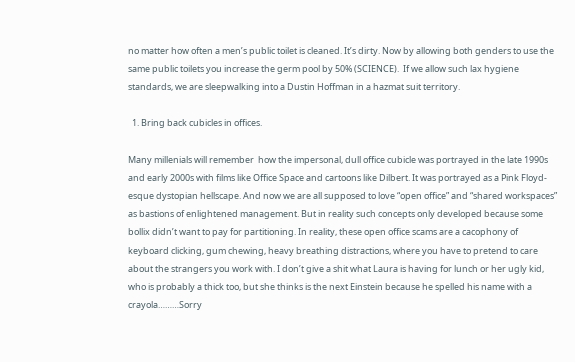no matter how often a men’s public toilet is cleaned. It’s dirty. Now by allowing both genders to use the same public toilets you increase the germ pool by 50% (SCIENCE).  If we allow such lax hygiene standards, we are sleepwalking into a Dustin Hoffman in a hazmat suit territory.

  1. Bring back cubicles in offices.

Many millenials will remember  how the impersonal, dull office cubicle was portrayed in the late 1990s and early 2000s with films like Office Space and cartoons like Dilbert. It was portrayed as a Pink Floyd-esque dystopian hellscape. And now we are all supposed to love “open office” and “shared workspaces” as bastions of enlightened management. But in reality such concepts only developed because some bollix didn’t want to pay for partitioning. In reality, these open office scams are a cacophony of keyboard clicking, gum chewing, heavy breathing distractions, where you have to pretend to care about the strangers you work with. I don’t give a shit what Laura is having for lunch or her ugly kid, who is probably a thick too, but she thinks is the next Einstein because he spelled his name with a crayola………Sorry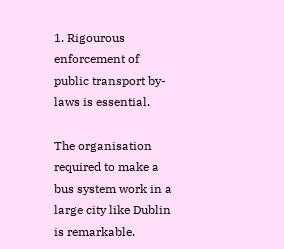1. Rigourous enforcement of public transport by-laws is essential.

The organisation required to make a bus system work in a large city like Dublin is remarkable.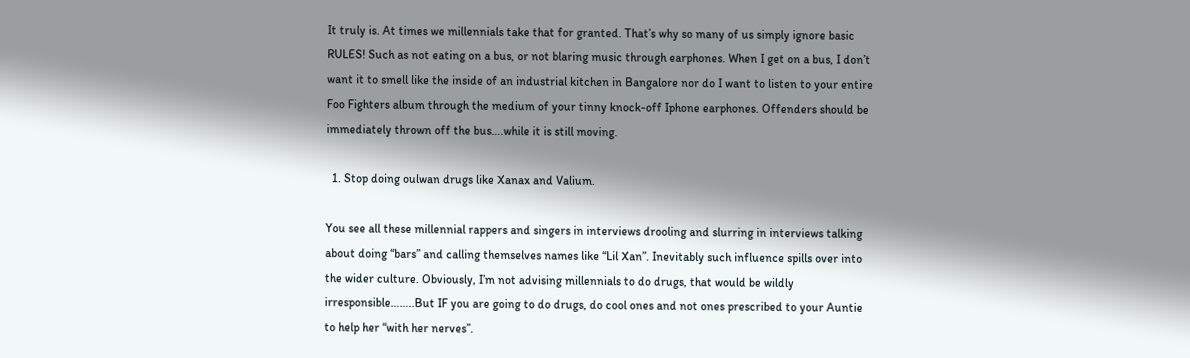It truly is. At times we millennials take that for granted. That’s why so many of us simply ignore basic RULES! Such as not eating on a bus, or not blaring music through earphones. When I get on a bus, I don’t want it to smell like the inside of an industrial kitchen in Bangalore nor do I want to listen to your entire Foo Fighters album through the medium of your tinny knock-off Iphone earphones. Offenders should be immediately thrown off the bus….while it is still moving.

  1. Stop doing oulwan drugs like Xanax and Valium.

You see all these millennial rappers and singers in interviews drooling and slurring in interviews talking about doing “bars” and calling themselves names like “Lil Xan”. Inevitably such influence spills over into the wider culture. Obviously, I’m not advising millennials to do drugs, that would be wildly irresponsible……..But IF you are going to do drugs, do cool ones and not ones prescribed to your Auntie to help her “with her nerves”.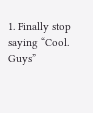1. Finally stop saying “Cool. Guys”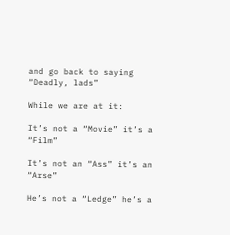and go back to saying “Deadly, lads”

While we are at it:

It’s not a “Movie” it’s a “Film”

It’s not an “Ass” it’s an “Arse”

He’s not a “Ledge” he’s a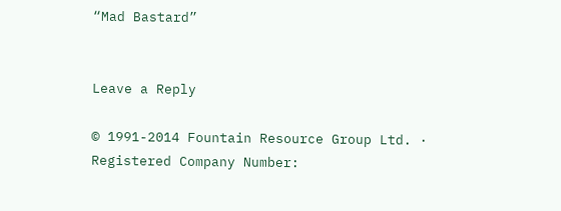“Mad Bastard”


Leave a Reply

© 1991-2014 Fountain Resource Group Ltd. · Registered Company Number: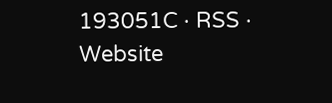193051C · RSS · Website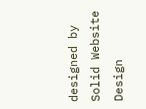designed by Solid Website Design